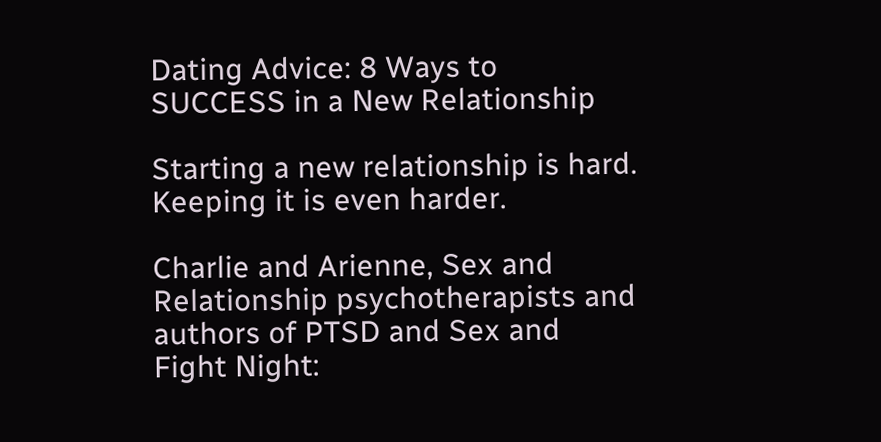Dating Advice: 8 Ways to SUCCESS in a New Relationship

Starting a new relationship is hard. Keeping it is even harder.

Charlie and Arienne, Sex and Relationship psychotherapists and authors of PTSD and Sex and Fight Night: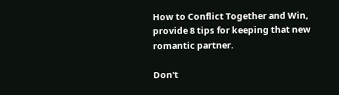How to Conflict Together and Win, provide 8 tips for keeping that new romantic partner.

Don't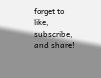forget to like, subscribe, and share!